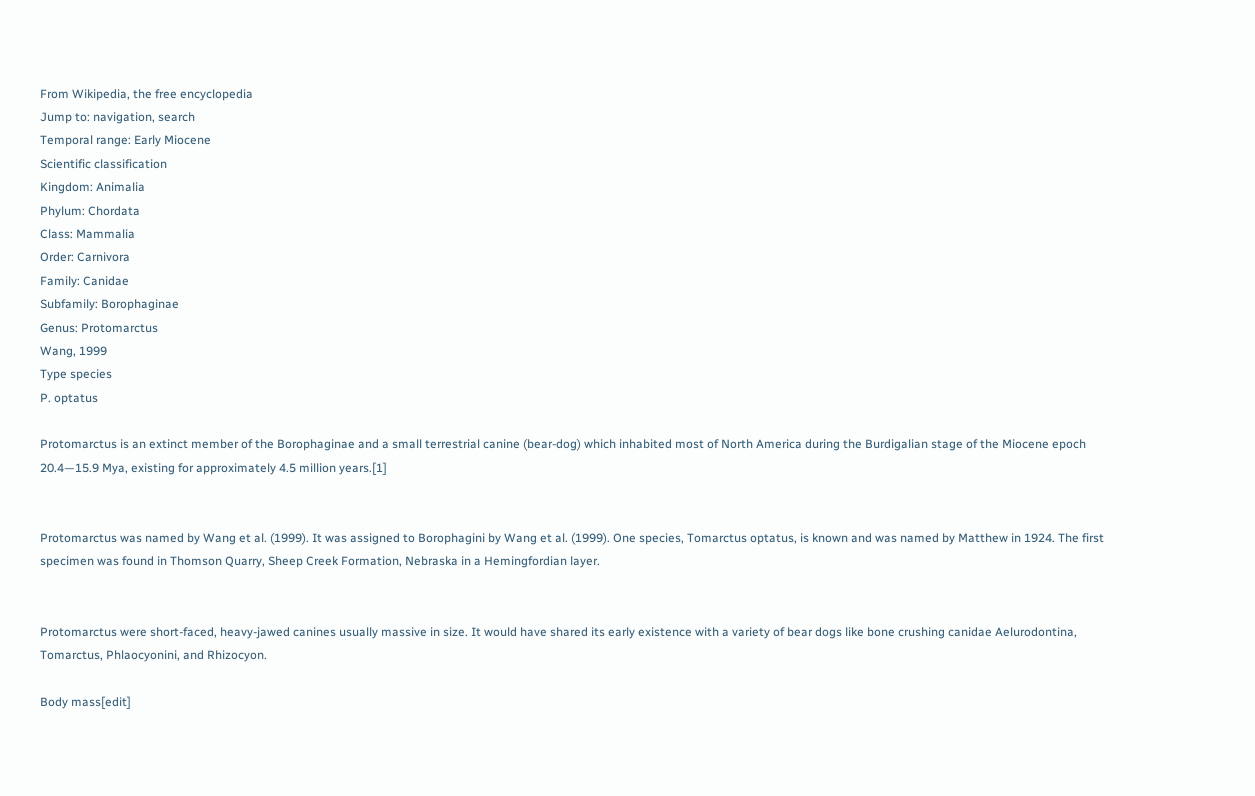From Wikipedia, the free encyclopedia
Jump to: navigation, search
Temporal range: Early Miocene
Scientific classification
Kingdom: Animalia
Phylum: Chordata
Class: Mammalia
Order: Carnivora
Family: Canidae
Subfamily: Borophaginae
Genus: Protomarctus
Wang, 1999
Type species
P. optatus

Protomarctus is an extinct member of the Borophaginae and a small terrestrial canine (bear-dog) which inhabited most of North America during the Burdigalian stage of the Miocene epoch 20.4—15.9 Mya, existing for approximately 4.5 million years.[1]


Protomarctus was named by Wang et al. (1999). It was assigned to Borophagini by Wang et al. (1999). One species, Tomarctus optatus, is known and was named by Matthew in 1924. The first specimen was found in Thomson Quarry, Sheep Creek Formation, Nebraska in a Hemingfordian layer.


Protomarctus were short-faced, heavy-jawed canines usually massive in size. It would have shared its early existence with a variety of bear dogs like bone crushing canidae Aelurodontina, Tomarctus, Phlaocyonini, and Rhizocyon.

Body mass[edit]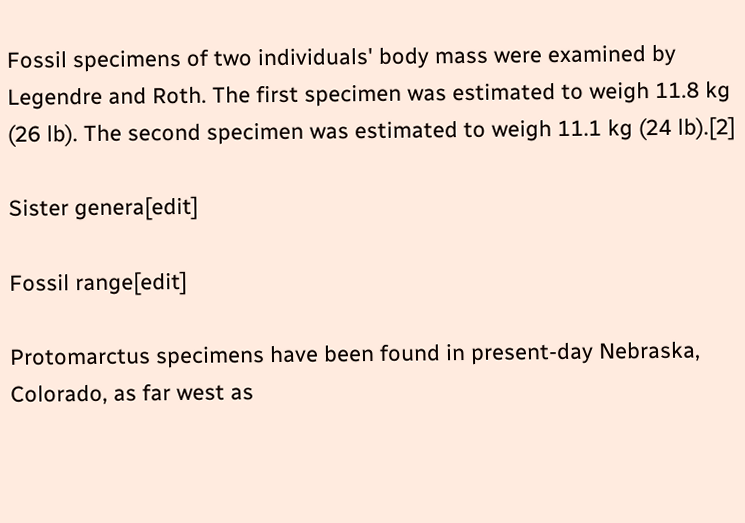Fossil specimens of two individuals' body mass were examined by Legendre and Roth. The first specimen was estimated to weigh 11.8 kg (26 lb). The second specimen was estimated to weigh 11.1 kg (24 lb).[2]

Sister genera[edit]

Fossil range[edit]

Protomarctus specimens have been found in present-day Nebraska, Colorado, as far west as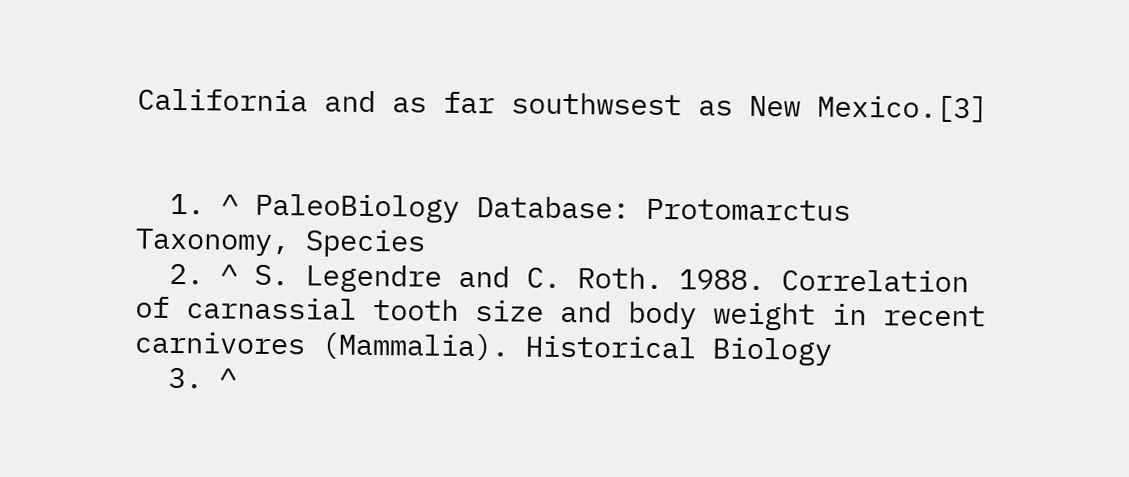California and as far southwsest as New Mexico.[3]


  1. ^ PaleoBiology Database: Protomarctus Taxonomy, Species
  2. ^ S. Legendre and C. Roth. 1988. Correlation of carnassial tooth size and body weight in recent carnivores (Mammalia). Historical Biology
  3. ^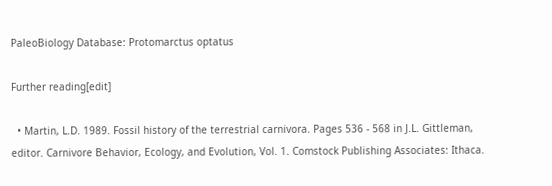PaleoBiology Database: Protomarctus optatus

Further reading[edit]

  • Martin, L.D. 1989. Fossil history of the terrestrial carnivora. Pages 536 - 568 in J.L. Gittleman, editor. Carnivore Behavior, Ecology, and Evolution, Vol. 1. Comstock Publishing Associates: Ithaca.